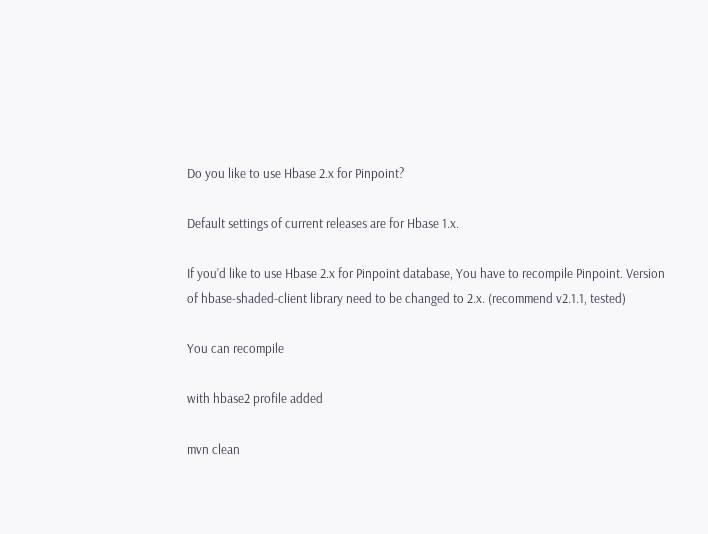Do you like to use Hbase 2.x for Pinpoint?

Default settings of current releases are for Hbase 1.x.

If you’d like to use Hbase 2.x for Pinpoint database, You have to recompile Pinpoint. Version of hbase-shaded-client library need to be changed to 2.x. (recommend v2.1.1, tested)

You can recompile

with hbase2 profile added

mvn clean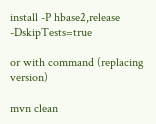install -P hbase2,release -DskipTests=true

or with command (replacing version)

mvn clean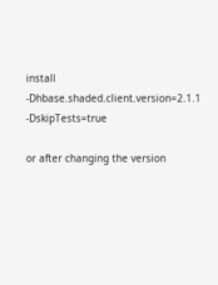install -Dhbase.shaded.client.version=2.1.1 -DskipTests=true

or after changing the version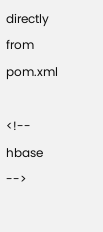directly from pom.xml

<!-- hbase -->